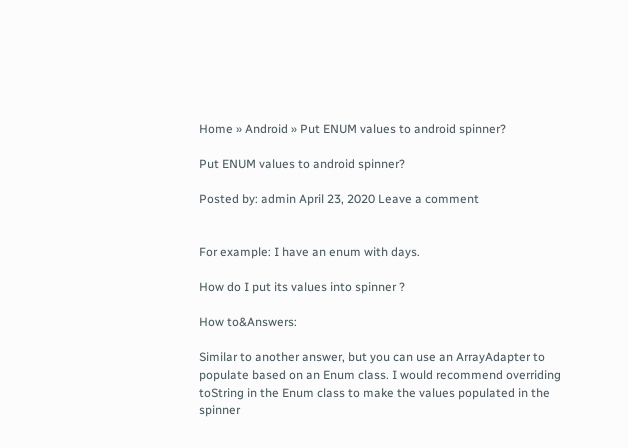Home » Android » Put ENUM values to android spinner?

Put ENUM values to android spinner?

Posted by: admin April 23, 2020 Leave a comment


For example: I have an enum with days.

How do I put its values into spinner ?

How to&Answers:

Similar to another answer, but you can use an ArrayAdapter to populate based on an Enum class. I would recommend overriding toString in the Enum class to make the values populated in the spinner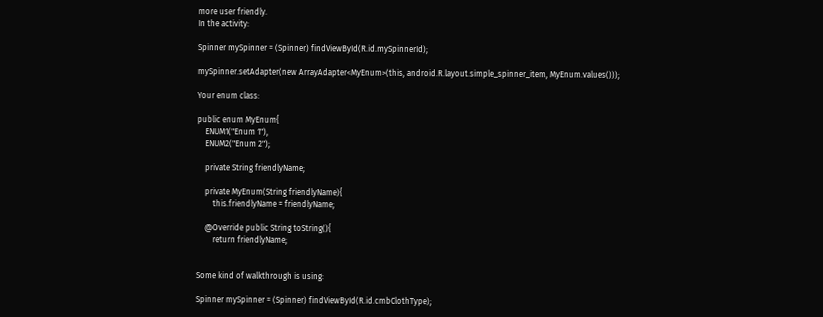more user friendly.
In the activity:

Spinner mySpinner = (Spinner) findViewById(R.id.mySpinnerId);

mySpinner.setAdapter(new ArrayAdapter<MyEnum>(this, android.R.layout.simple_spinner_item, MyEnum.values()));

Your enum class:

public enum MyEnum{
    ENUM1("Enum 1"),
    ENUM2("Enum 2");

    private String friendlyName;

    private MyEnum(String friendlyName){
        this.friendlyName = friendlyName;

    @Override public String toString(){
        return friendlyName;


Some kind of walkthrough is using:

Spinner mySpinner = (Spinner) findViewById(R.id.cmbClothType);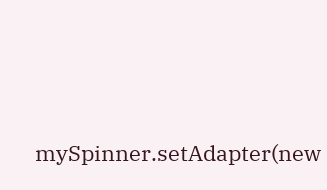mySpinner.setAdapter(new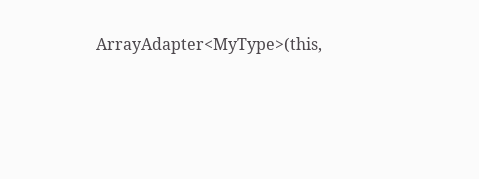ArrayAdapter<MyType>(this,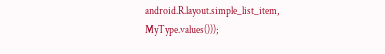android.R.layout.simple_list_item, MyType.values()));